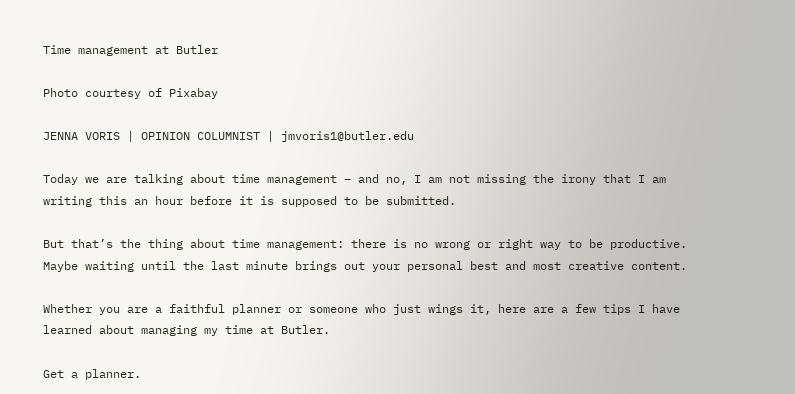Time management at Butler

Photo courtesy of Pixabay

JENNA VORIS | OPINION COLUMNIST | jmvoris1@butler.edu

Today we are talking about time management – and no, I am not missing the irony that I am writing this an hour before it is supposed to be submitted.

But that’s the thing about time management: there is no wrong or right way to be productive. Maybe waiting until the last minute brings out your personal best and most creative content.

Whether you are a faithful planner or someone who just wings it, here are a few tips I have learned about managing my time at Butler.

Get a planner.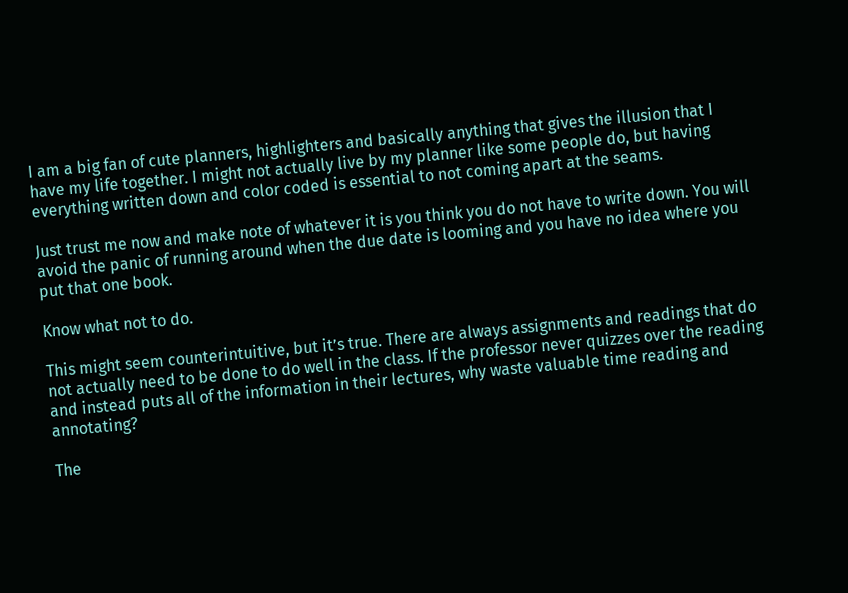I am a big fan of cute planners, highlighters and basically anything that gives the illusion that I have my life together. I might not actually live by my planner like some people do, but having everything written down and color coded is essential to not coming apart at the seams.

Just trust me now and make note of whatever it is you think you do not have to write down. You will avoid the panic of running around when the due date is looming and you have no idea where you put that one book.

Know what not to do.

This might seem counterintuitive, but it’s true. There are always assignments and readings that do not actually need to be done to do well in the class. If the professor never quizzes over the reading and instead puts all of the information in their lectures, why waste valuable time reading and annotating?

The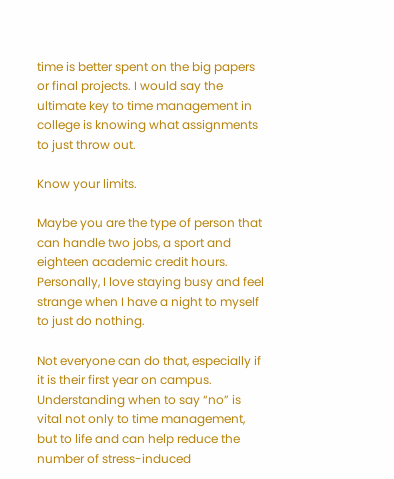time is better spent on the big papers or final projects. I would say the ultimate key to time management in college is knowing what assignments to just throw out.

Know your limits.

Maybe you are the type of person that can handle two jobs, a sport and eighteen academic credit hours. Personally, I love staying busy and feel strange when I have a night to myself to just do nothing.

Not everyone can do that, especially if it is their first year on campus. Understanding when to say “no” is vital not only to time management, but to life and can help reduce the number of stress-induced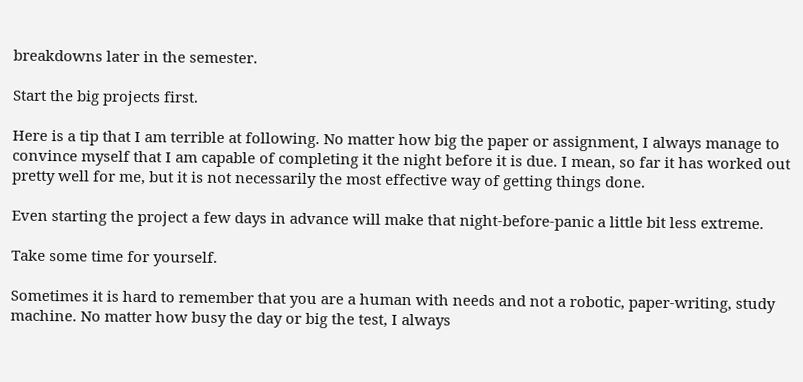breakdowns later in the semester.

Start the big projects first.

Here is a tip that I am terrible at following. No matter how big the paper or assignment, I always manage to convince myself that I am capable of completing it the night before it is due. I mean, so far it has worked out pretty well for me, but it is not necessarily the most effective way of getting things done.

Even starting the project a few days in advance will make that night-before-panic a little bit less extreme.

Take some time for yourself.

Sometimes it is hard to remember that you are a human with needs and not a robotic, paper-writing, study machine. No matter how busy the day or big the test, I always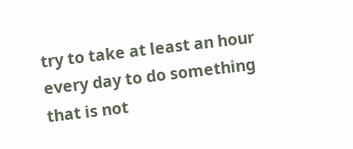try to take at least an hour every day to do something that is not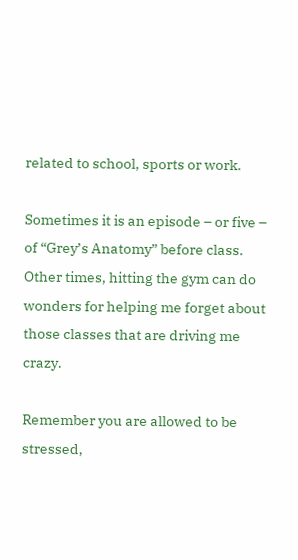related to school, sports or work.

Sometimes it is an episode – or five – of “Grey’s Anatomy” before class. Other times, hitting the gym can do wonders for helping me forget about those classes that are driving me crazy.

Remember you are allowed to be stressed,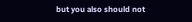but you also should not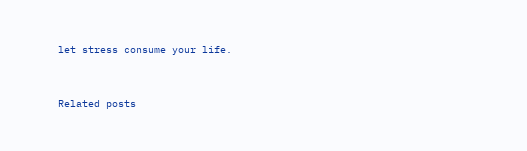let stress consume your life.


Related posts